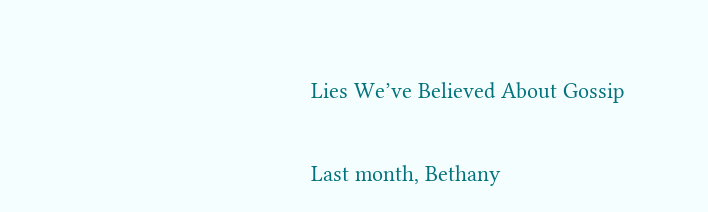Lies We’ve Believed About Gossip

Last month, Bethany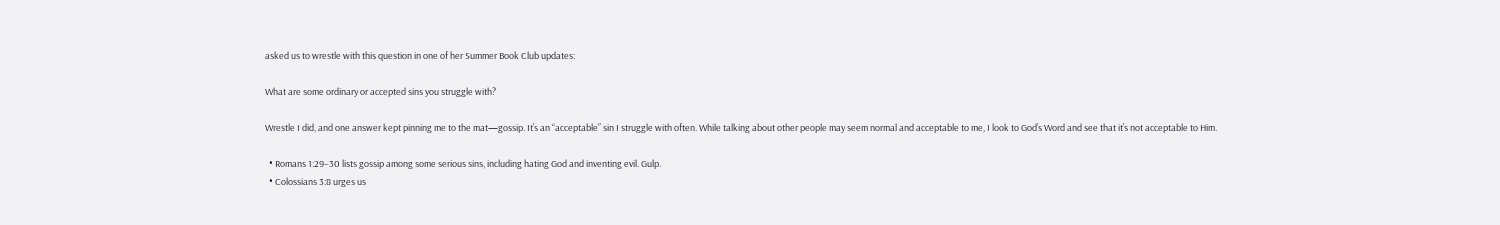asked us to wrestle with this question in one of her Summer Book Club updates:

What are some ordinary or accepted sins you struggle with?

Wrestle I did, and one answer kept pinning me to the mat—gossip. It’s an “acceptable” sin I struggle with often. While talking about other people may seem normal and acceptable to me, I look to God’s Word and see that it’s not acceptable to Him.

  • Romans 1:29–30 lists gossip among some serious sins, including hating God and inventing evil. Gulp.
  • Colossians 3:8 urges us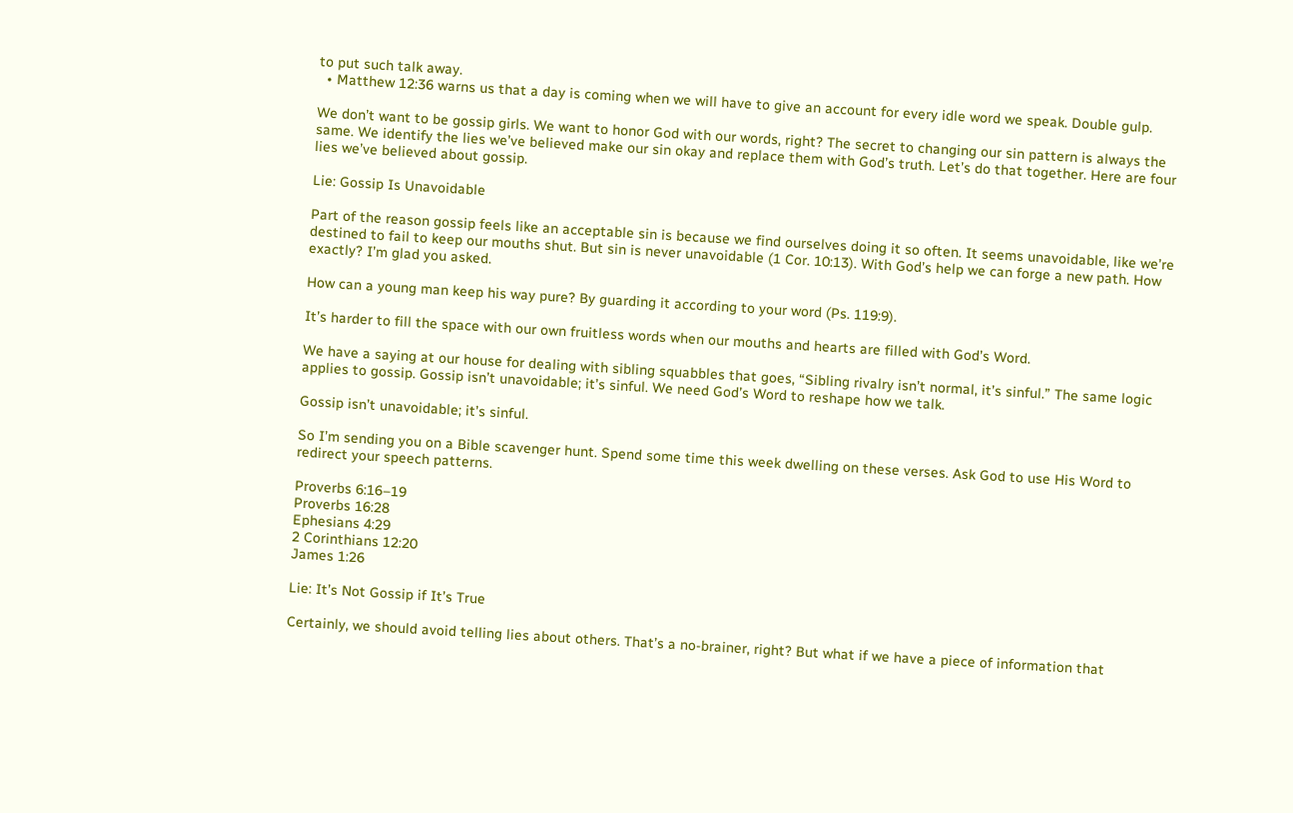to put such talk away.
  • Matthew 12:36 warns us that a day is coming when we will have to give an account for every idle word we speak. Double gulp.

We don’t want to be gossip girls. We want to honor God with our words, right? The secret to changing our sin pattern is always the same. We identify the lies we’ve believed make our sin okay and replace them with God’s truth. Let’s do that together. Here are four lies we’ve believed about gossip.

Lie: Gossip Is Unavoidable

Part of the reason gossip feels like an acceptable sin is because we find ourselves doing it so often. It seems unavoidable, like we’re destined to fail to keep our mouths shut. But sin is never unavoidable (1 Cor. 10:13). With God’s help we can forge a new path. How exactly? I’m glad you asked.

How can a young man keep his way pure? By guarding it according to your word (Ps. 119:9).

It’s harder to fill the space with our own fruitless words when our mouths and hearts are filled with God’s Word.

We have a saying at our house for dealing with sibling squabbles that goes, “Sibling rivalry isn’t normal, it’s sinful.” The same logic applies to gossip. Gossip isn’t unavoidable; it’s sinful. We need God’s Word to reshape how we talk.

Gossip isn’t unavoidable; it’s sinful.

So I’m sending you on a Bible scavenger hunt. Spend some time this week dwelling on these verses. Ask God to use His Word to redirect your speech patterns.

Proverbs 6:16–19
Proverbs 16:28
Ephesians 4:29
2 Corinthians 12:20
James 1:26

Lie: It’s Not Gossip if It’s True

Certainly, we should avoid telling lies about others. That’s a no-brainer, right? But what if we have a piece of information that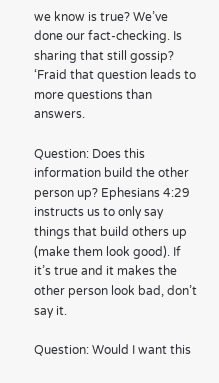we know is true? We’ve done our fact-checking. Is sharing that still gossip? ‘Fraid that question leads to more questions than answers.

Question: Does this information build the other person up? Ephesians 4:29 instructs us to only say things that build others up (make them look good). If it’s true and it makes the other person look bad, don’t say it.

Question: Would I want this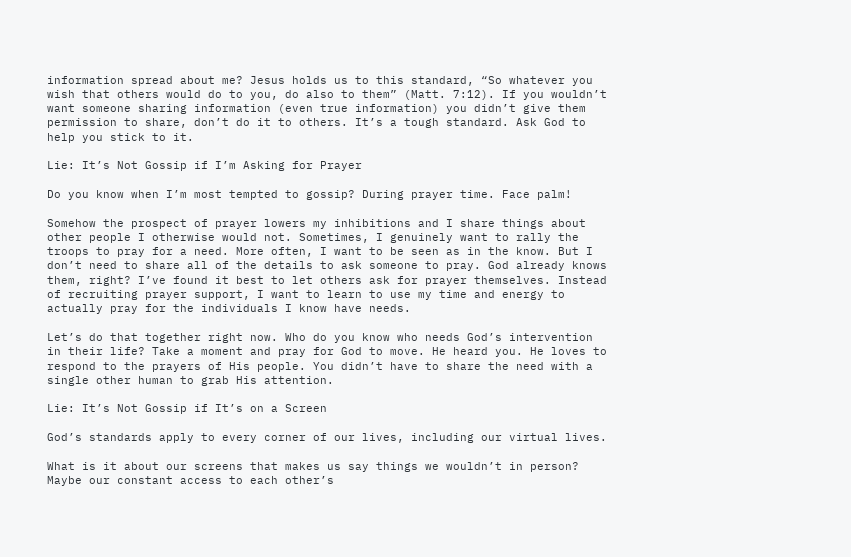information spread about me? Jesus holds us to this standard, “So whatever you wish that others would do to you, do also to them” (Matt. 7:12). If you wouldn’t want someone sharing information (even true information) you didn’t give them permission to share, don’t do it to others. It’s a tough standard. Ask God to help you stick to it.

Lie: It’s Not Gossip if I’m Asking for Prayer

Do you know when I’m most tempted to gossip? During prayer time. Face palm!

Somehow the prospect of prayer lowers my inhibitions and I share things about other people I otherwise would not. Sometimes, I genuinely want to rally the troops to pray for a need. More often, I want to be seen as in the know. But I don’t need to share all of the details to ask someone to pray. God already knows them, right? I’ve found it best to let others ask for prayer themselves. Instead of recruiting prayer support, I want to learn to use my time and energy to actually pray for the individuals I know have needs.

Let’s do that together right now. Who do you know who needs God’s intervention in their life? Take a moment and pray for God to move. He heard you. He loves to respond to the prayers of His people. You didn’t have to share the need with a single other human to grab His attention.

Lie: It’s Not Gossip if It’s on a Screen

God’s standards apply to every corner of our lives, including our virtual lives.

What is it about our screens that makes us say things we wouldn’t in person? Maybe our constant access to each other’s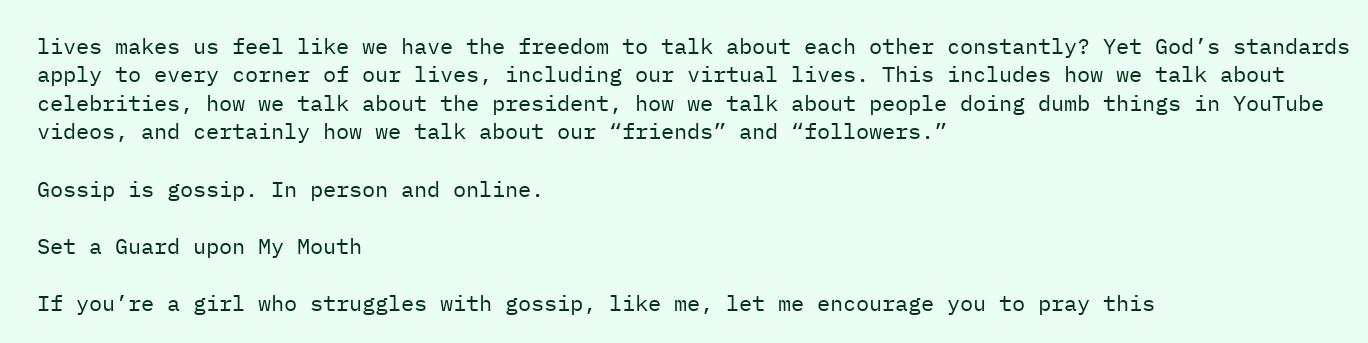lives makes us feel like we have the freedom to talk about each other constantly? Yet God’s standards apply to every corner of our lives, including our virtual lives. This includes how we talk about celebrities, how we talk about the president, how we talk about people doing dumb things in YouTube videos, and certainly how we talk about our “friends” and “followers.”

Gossip is gossip. In person and online.

Set a Guard upon My Mouth

If you’re a girl who struggles with gossip, like me, let me encourage you to pray this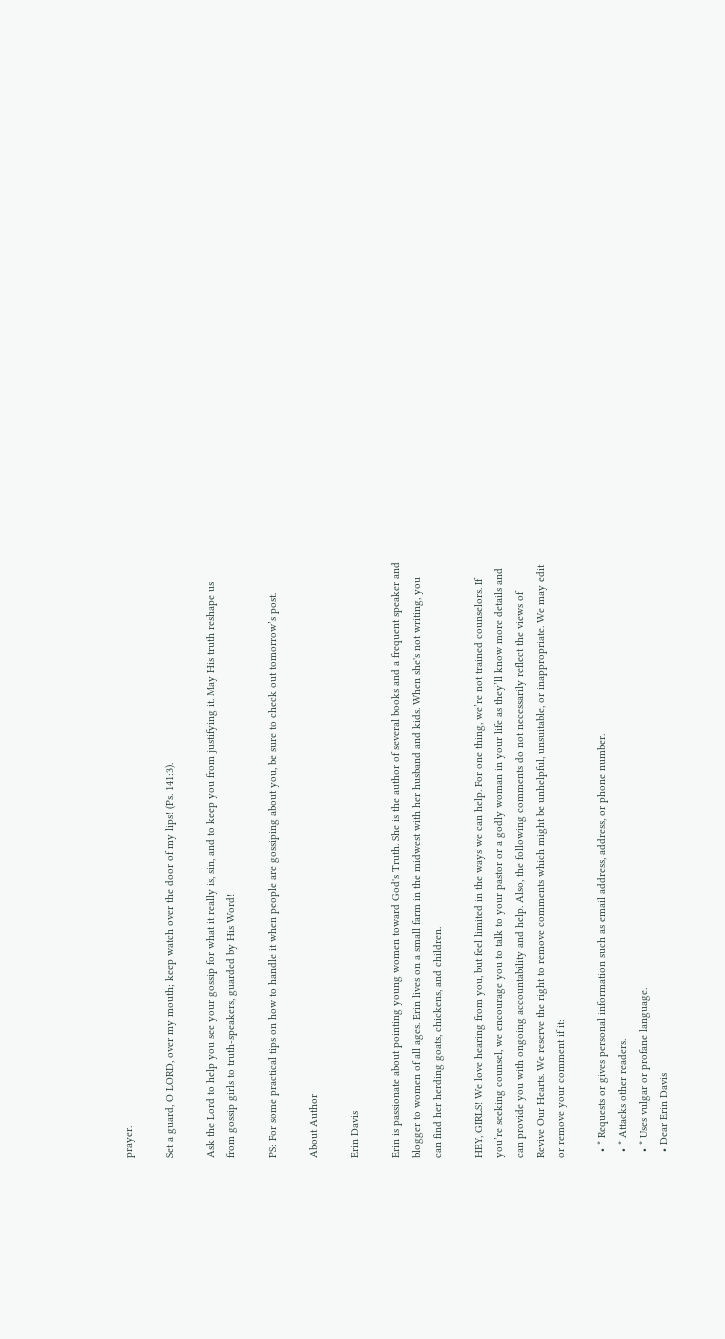prayer.

Set a guard, O LORD, over my mouth; keep watch over the door of my lips! (Ps. 141:3).

Ask the Lord to help you see your gossip for what it really is, sin, and to keep you from justifying it. May His truth reshape us from gossip girls to truth-speakers, guarded by His Word!

PS: For some practical tips on how to handle it when people are gossiping about you, be sure to check out tomorrow’s post.

About Author

Erin Davis

Erin is passionate about pointing young women toward God's Truth. She is the author of several books and a frequent speaker and blogger to women of all ages. Erin lives on a small farm in the midwest with her husband and kids. When she's not writing, you can find her herding goats, chickens, and children.

HEY, GIRLS! We love hearing from you, but feel limited in the ways we can help. For one thing, we’re not trained counselors. If you’re seeking counsel, we encourage you to talk to your pastor or a godly woman in your life as they’ll know more details and can provide you with ongoing accountability and help. Also, the following comments do not necessarily reflect the views of Revive Our Hearts. We reserve the right to remove comments which might be unhelpful, unsuitable, or inappropriate. We may edit or remove your comment if it:

  • * Requests or gives personal information such as email address, address, or phone number.
  • * Attacks other readers.
  • * Uses vulgar or profane language.
  • Dear Erin Davis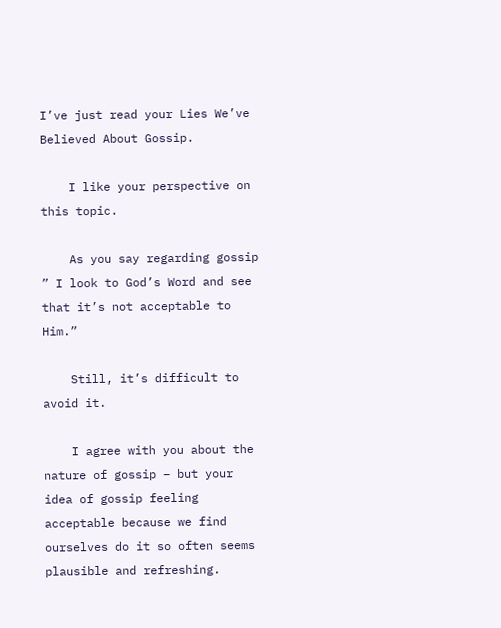I’ve just read your Lies We’ve Believed About Gossip.

    I like your perspective on this topic.

    As you say regarding gossip ” I look to God’s Word and see that it’s not acceptable to Him.”

    Still, it’s difficult to avoid it.

    I agree with you about the nature of gossip – but your idea of gossip feeling acceptable because we find ourselves do it so often seems plausible and refreshing.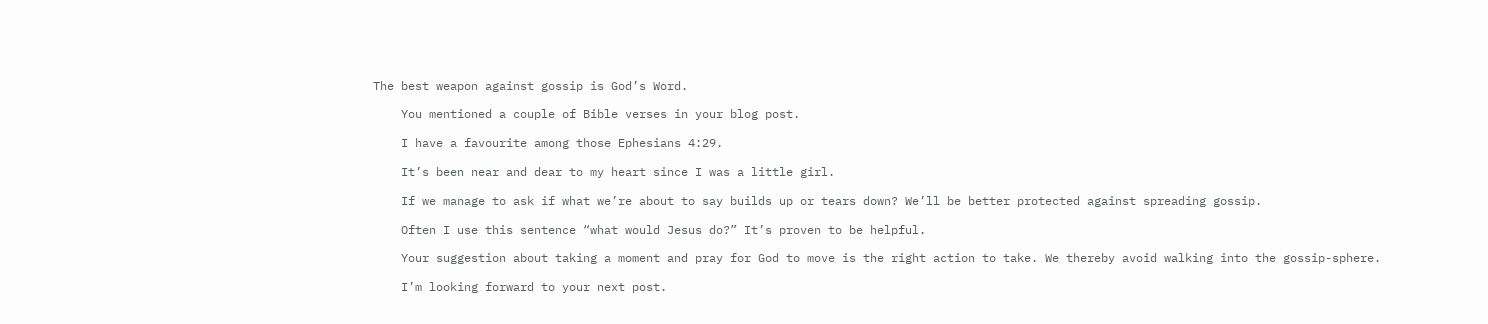The best weapon against gossip is God’s Word.

    You mentioned a couple of Bible verses in your blog post.

    I have a favourite among those Ephesians 4:29.

    It’s been near and dear to my heart since I was a little girl.

    If we manage to ask if what we’re about to say builds up or tears down? We’ll be better protected against spreading gossip.

    Often I use this sentence “what would Jesus do?” It’s proven to be helpful.

    Your suggestion about taking a moment and pray for God to move is the right action to take. We thereby avoid walking into the gossip-sphere.

    I’m looking forward to your next post.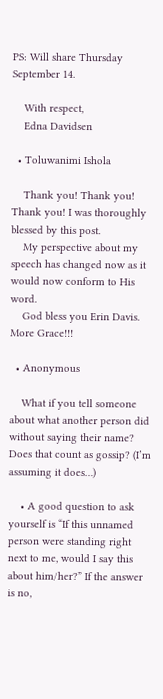PS: Will share Thursday September 14.

    With respect,
    Edna Davidsen

  • Toluwanimi Ishola

    Thank you! Thank you! Thank you! I was thoroughly blessed by this post.
    My perspective about my speech has changed now as it would now conform to His word.
    God bless you Erin Davis. More Grace!!!

  • Anonymous

    What if you tell someone about what another person did without saying their name? Does that count as gossip? (I’m assuming it does…)

    • A good question to ask yourself is “If this unnamed person were standing right next to me, would I say this about him/her?” If the answer is no,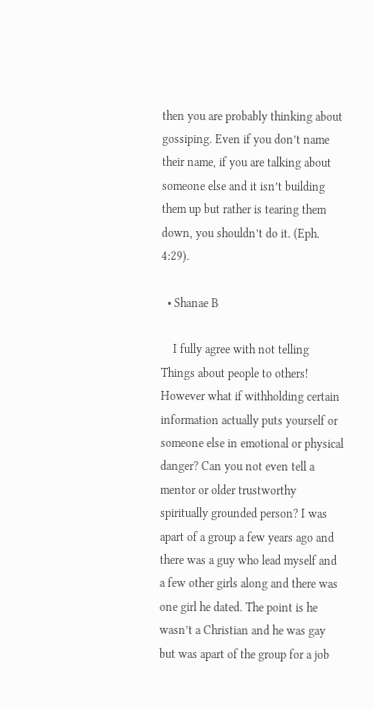then you are probably thinking about gossiping. Even if you don’t name their name, if you are talking about someone else and it isn’t building them up but rather is tearing them down, you shouldn’t do it. (Eph. 4:29).

  • Shanae B

    I fully agree with not telling Things about people to others! However what if withholding certain information actually puts yourself or someone else in emotional or physical danger? Can you not even tell a mentor or older trustworthy spiritually grounded person? I was apart of a group a few years ago and there was a guy who lead myself and a few other girls along and there was one girl he dated. The point is he wasn’t a Christian and he was gay but was apart of the group for a job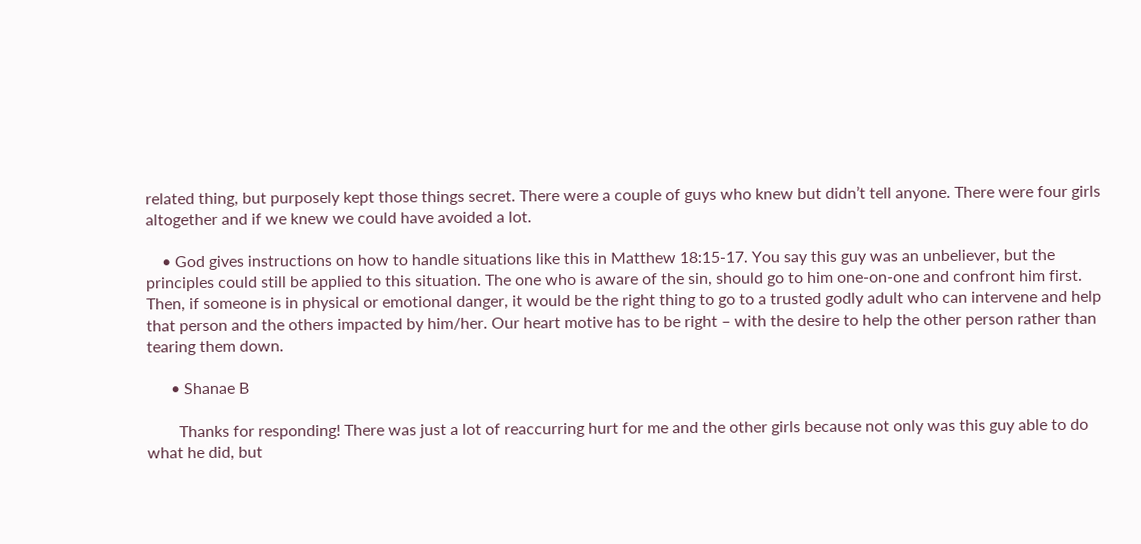related thing, but purposely kept those things secret. There were a couple of guys who knew but didn’t tell anyone. There were four girls altogether and if we knew we could have avoided a lot.

    • God gives instructions on how to handle situations like this in Matthew 18:15-17. You say this guy was an unbeliever, but the principles could still be applied to this situation. The one who is aware of the sin, should go to him one-on-one and confront him first. Then, if someone is in physical or emotional danger, it would be the right thing to go to a trusted godly adult who can intervene and help that person and the others impacted by him/her. Our heart motive has to be right – with the desire to help the other person rather than tearing them down.

      • Shanae B

        Thanks for responding! There was just a lot of reaccurring hurt for me and the other girls because not only was this guy able to do what he did, but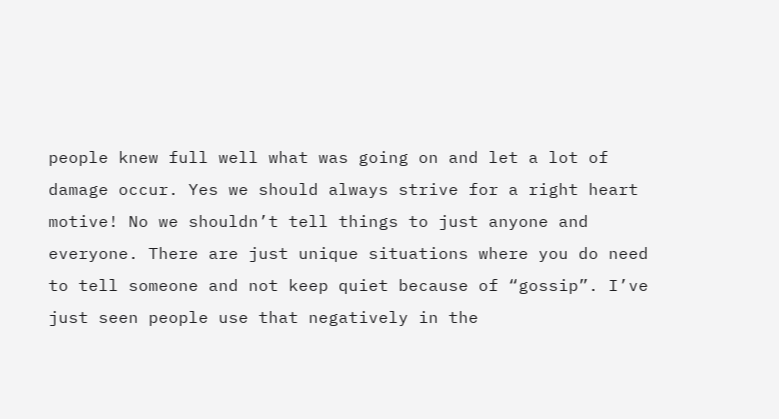people knew full well what was going on and let a lot of damage occur. Yes we should always strive for a right heart motive! No we shouldn’t tell things to just anyone and everyone. There are just unique situations where you do need to tell someone and not keep quiet because of “gossip”. I’ve just seen people use that negatively in the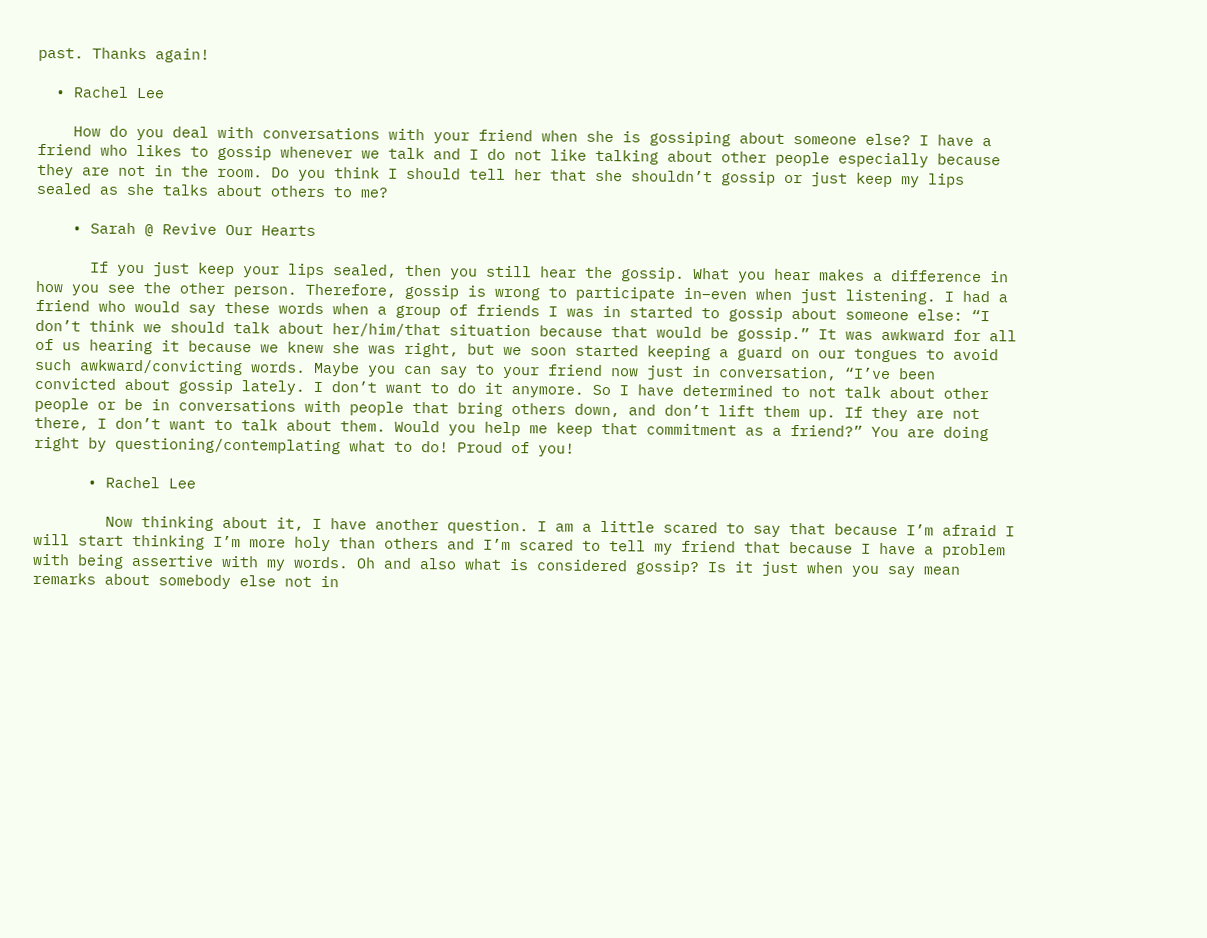past. Thanks again!

  • Rachel Lee

    How do you deal with conversations with your friend when she is gossiping about someone else? I have a friend who likes to gossip whenever we talk and I do not like talking about other people especially because they are not in the room. Do you think I should tell her that she shouldn’t gossip or just keep my lips sealed as she talks about others to me?

    • Sarah @ Revive Our Hearts

      If you just keep your lips sealed, then you still hear the gossip. What you hear makes a difference in how you see the other person. Therefore, gossip is wrong to participate in–even when just listening. I had a friend who would say these words when a group of friends I was in started to gossip about someone else: “I don’t think we should talk about her/him/that situation because that would be gossip.” It was awkward for all of us hearing it because we knew she was right, but we soon started keeping a guard on our tongues to avoid such awkward/convicting words. Maybe you can say to your friend now just in conversation, “I’ve been convicted about gossip lately. I don’t want to do it anymore. So I have determined to not talk about other people or be in conversations with people that bring others down, and don’t lift them up. If they are not there, I don’t want to talk about them. Would you help me keep that commitment as a friend?” You are doing right by questioning/contemplating what to do! Proud of you!

      • Rachel Lee

        Now thinking about it, I have another question. I am a little scared to say that because I’m afraid I will start thinking I’m more holy than others and I’m scared to tell my friend that because I have a problem with being assertive with my words. Oh and also what is considered gossip? Is it just when you say mean remarks about somebody else not in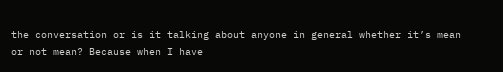the conversation or is it talking about anyone in general whether it’s mean or not mean? Because when I have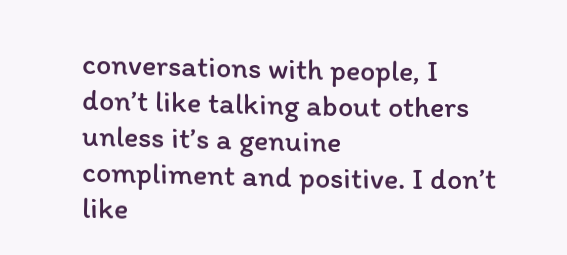conversations with people, I don’t like talking about others unless it’s a genuine compliment and positive. I don’t like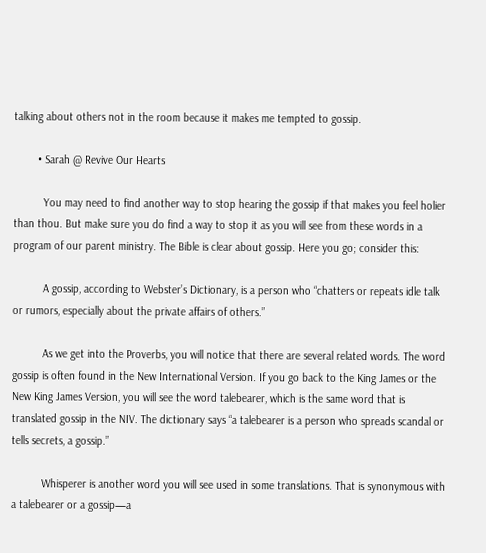talking about others not in the room because it makes me tempted to gossip.

        • Sarah @ Revive Our Hearts

          You may need to find another way to stop hearing the gossip if that makes you feel holier than thou. But make sure you do find a way to stop it as you will see from these words in a program of our parent ministry. The Bible is clear about gossip. Here you go; consider this:

          A gossip, according to Webster’s Dictionary, is a person who “chatters or repeats idle talk or rumors, especially about the private affairs of others.”

          As we get into the Proverbs, you will notice that there are several related words. The word gossip is often found in the New International Version. If you go back to the King James or the New King James Version, you will see the word talebearer, which is the same word that is translated gossip in the NIV. The dictionary says “a talebearer is a person who spreads scandal or tells secrets, a gossip.”

          Whisperer is another word you will see used in some translations. That is synonymous with a talebearer or a gossip—a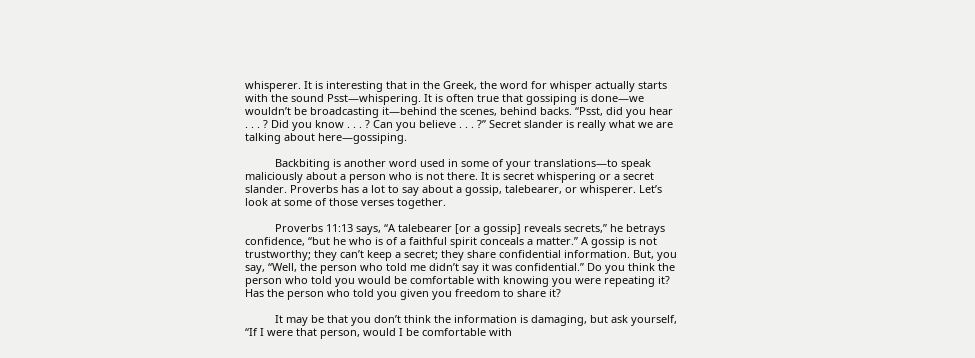whisperer. It is interesting that in the Greek, the word for whisper actually starts with the sound Psst—whispering. It is often true that gossiping is done—we wouldn’t be broadcasting it—behind the scenes, behind backs. “Psst, did you hear . . . ? Did you know . . . ? Can you believe . . . ?” Secret slander is really what we are talking about here—gossiping.

          Backbiting is another word used in some of your translations—to speak maliciously about a person who is not there. It is secret whispering or a secret slander. Proverbs has a lot to say about a gossip, talebearer, or whisperer. Let’s look at some of those verses together.

          Proverbs 11:13 says, “A talebearer [or a gossip] reveals secrets,” he betrays confidence, “but he who is of a faithful spirit conceals a matter.” A gossip is not trustworthy; they can’t keep a secret; they share confidential information. But, you say, “Well, the person who told me didn’t say it was confidential.” Do you think the person who told you would be comfortable with knowing you were repeating it? Has the person who told you given you freedom to share it?

          It may be that you don’t think the information is damaging, but ask yourself, “If I were that person, would I be comfortable with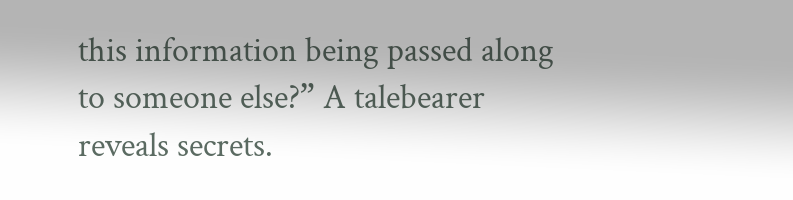this information being passed along to someone else?” A talebearer reveals secrets.